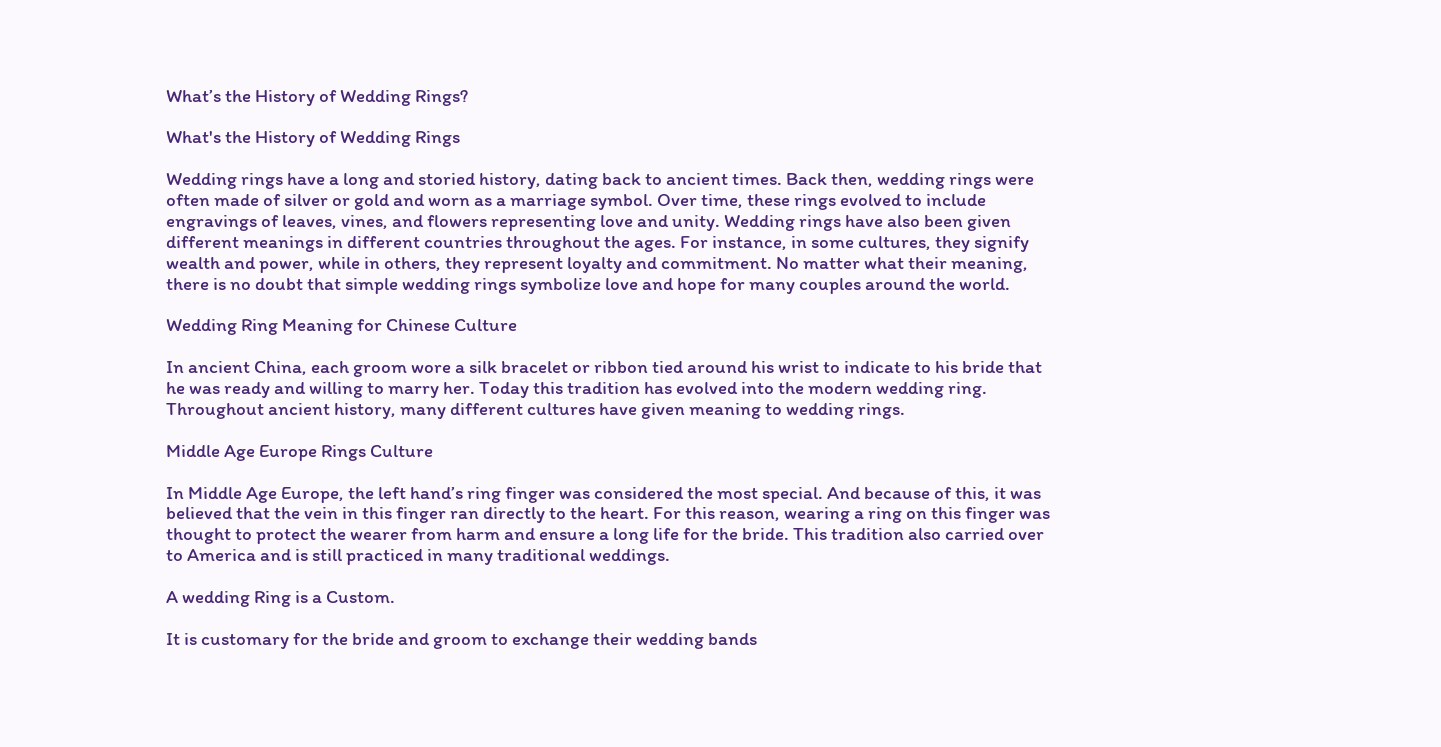What’s the History of Wedding Rings?

What's the History of Wedding Rings

Wedding rings have a long and storied history, dating back to ancient times. Back then, wedding rings were often made of silver or gold and worn as a marriage symbol. Over time, these rings evolved to include engravings of leaves, vines, and flowers representing love and unity. Wedding rings have also been given different meanings in different countries throughout the ages. For instance, in some cultures, they signify wealth and power, while in others, they represent loyalty and commitment. No matter what their meaning, there is no doubt that simple wedding rings symbolize love and hope for many couples around the world.

Wedding Ring Meaning for Chinese Culture

In ancient China, each groom wore a silk bracelet or ribbon tied around his wrist to indicate to his bride that he was ready and willing to marry her. Today this tradition has evolved into the modern wedding ring. Throughout ancient history, many different cultures have given meaning to wedding rings.

Middle Age Europe Rings Culture

In Middle Age Europe, the left hand’s ring finger was considered the most special. And because of this, it was believed that the vein in this finger ran directly to the heart. For this reason, wearing a ring on this finger was thought to protect the wearer from harm and ensure a long life for the bride. This tradition also carried over to America and is still practiced in many traditional weddings.

A wedding Ring is a Custom.

It is customary for the bride and groom to exchange their wedding bands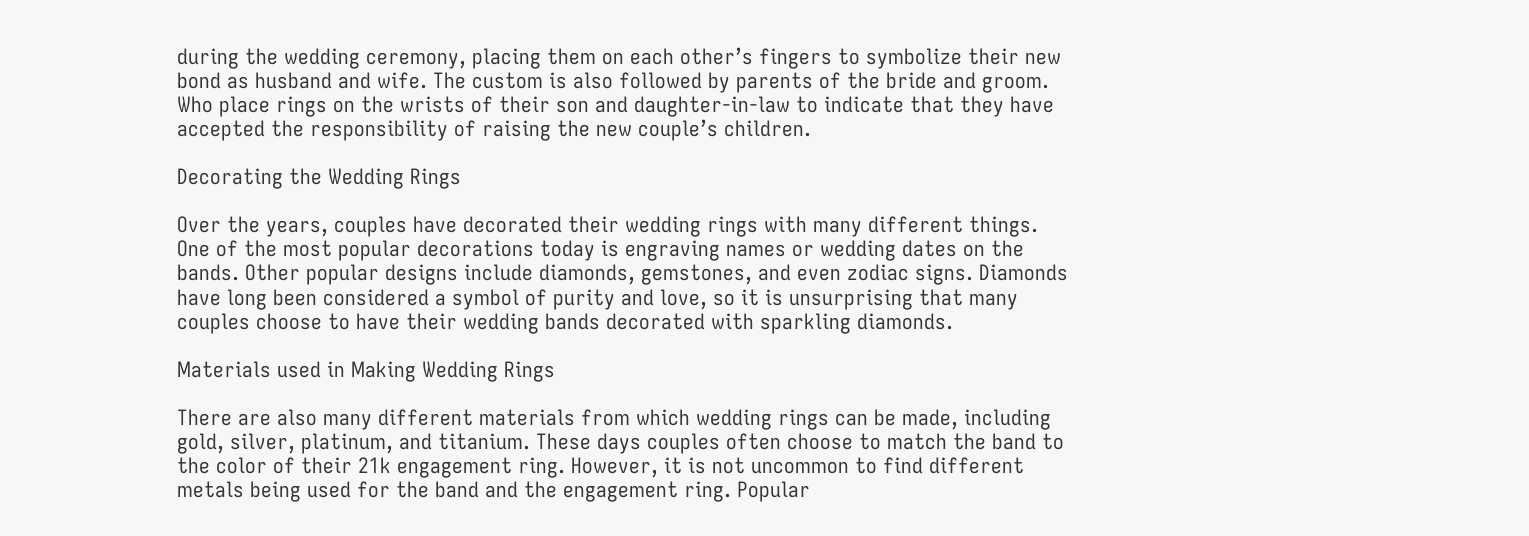during the wedding ceremony, placing them on each other’s fingers to symbolize their new bond as husband and wife. The custom is also followed by parents of the bride and groom. Who place rings on the wrists of their son and daughter-in-law to indicate that they have accepted the responsibility of raising the new couple’s children.

Decorating the Wedding Rings

Over the years, couples have decorated their wedding rings with many different things. One of the most popular decorations today is engraving names or wedding dates on the bands. Other popular designs include diamonds, gemstones, and even zodiac signs. Diamonds have long been considered a symbol of purity and love, so it is unsurprising that many couples choose to have their wedding bands decorated with sparkling diamonds.

Materials used in Making Wedding Rings

There are also many different materials from which wedding rings can be made, including gold, silver, platinum, and titanium. These days couples often choose to match the band to the color of their 21k engagement ring. However, it is not uncommon to find different metals being used for the band and the engagement ring. Popular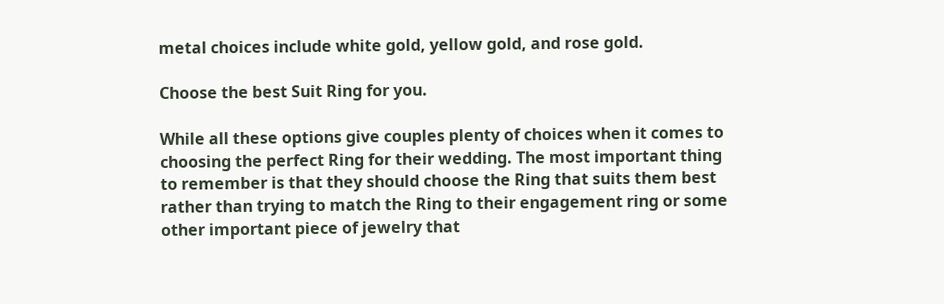metal choices include white gold, yellow gold, and rose gold.

Choose the best Suit Ring for you.

While all these options give couples plenty of choices when it comes to choosing the perfect Ring for their wedding. The most important thing to remember is that they should choose the Ring that suits them best rather than trying to match the Ring to their engagement ring or some other important piece of jewelry that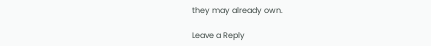they may already own.

Leave a Reply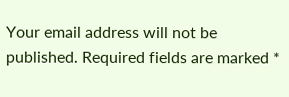Your email address will not be published. Required fields are marked *